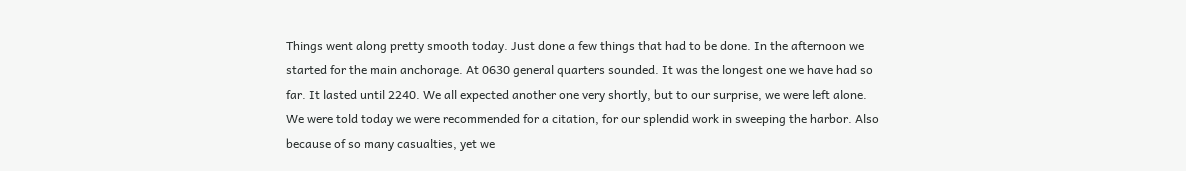Things went along pretty smooth today. Just done a few things that had to be done. In the afternoon we started for the main anchorage. At 0630 general quarters sounded. It was the longest one we have had so far. It lasted until 2240. We all expected another one very shortly, but to our surprise, we were left alone. We were told today we were recommended for a citation, for our splendid work in sweeping the harbor. Also because of so many casualties, yet we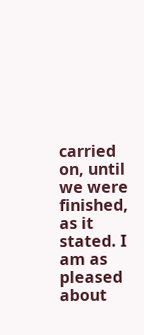carried on, until we were finished, as it stated. I am as pleased about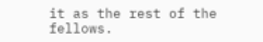it as the rest of the fellows.